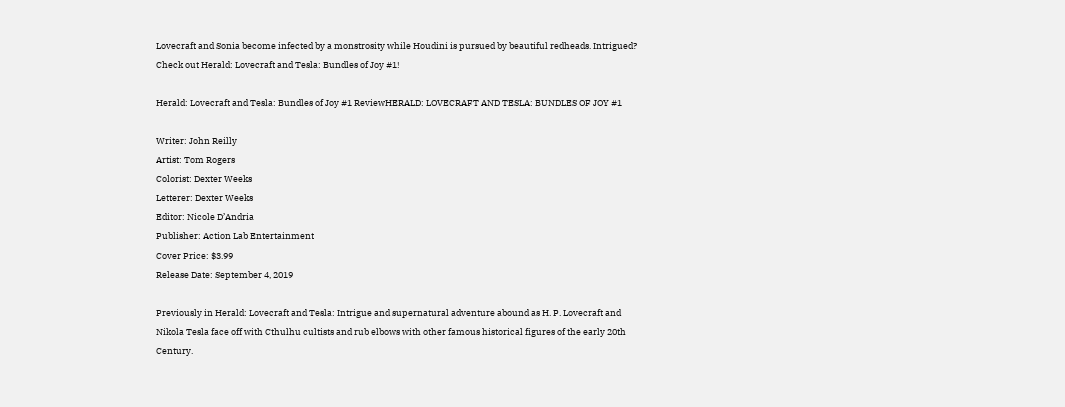Lovecraft and Sonia become infected by a monstrosity while Houdini is pursued by beautiful redheads. Intrigued? Check out Herald: Lovecraft and Tesla: Bundles of Joy #1!

Herald: Lovecraft and Tesla: Bundles of Joy #1 ReviewHERALD: LOVECRAFT AND TESLA: BUNDLES OF JOY #1

Writer: John Reilly
Artist: Tom Rogers
Colorist: Dexter Weeks
Letterer: Dexter Weeks
Editor: Nicole D’Andria
Publisher: Action Lab Entertainment
Cover Price: $3.99
Release Date: September 4, 2019

Previously in Herald: Lovecraft and Tesla: Intrigue and supernatural adventure abound as H. P. Lovecraft and Nikola Tesla face off with Cthulhu cultists and rub elbows with other famous historical figures of the early 20th Century.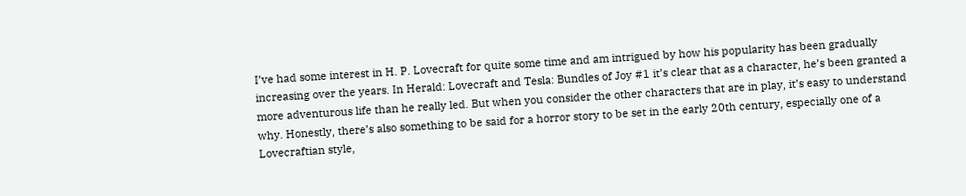I’ve had some interest in H. P. Lovecraft for quite some time and am intrigued by how his popularity has been gradually increasing over the years. In Herald: Lovecraft and Tesla: Bundles of Joy #1 it’s clear that as a character, he’s been granted a more adventurous life than he really led. But when you consider the other characters that are in play, it’s easy to understand why. Honestly, there’s also something to be said for a horror story to be set in the early 20th century, especially one of a Lovecraftian style,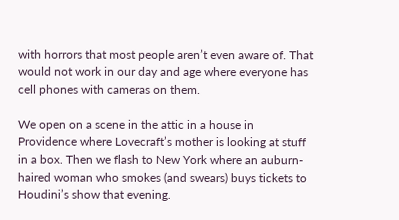with horrors that most people aren’t even aware of. That would not work in our day and age where everyone has cell phones with cameras on them.

We open on a scene in the attic in a house in Providence where Lovecraft’s mother is looking at stuff in a box. Then we flash to New York where an auburn-haired woman who smokes (and swears) buys tickets to Houdini’s show that evening.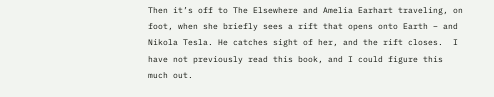Then it’s off to The Elsewhere and Amelia Earhart traveling, on foot, when she briefly sees a rift that opens onto Earth – and Nikola Tesla. He catches sight of her, and the rift closes.  I have not previously read this book, and I could figure this much out.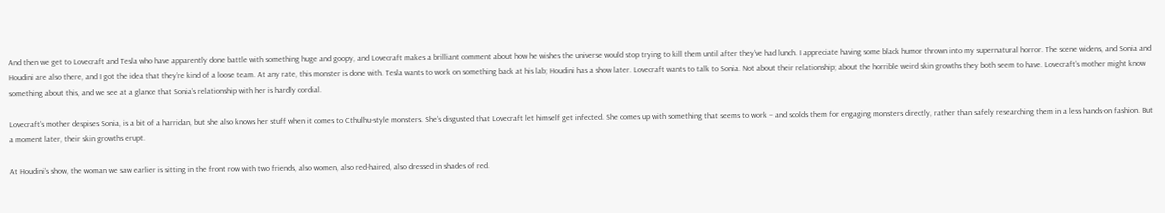And then we get to Lovecraft and Tesla who have apparently done battle with something huge and goopy, and Lovecraft makes a brilliant comment about how he wishes the universe would stop trying to kill them until after they’ve had lunch. I appreciate having some black humor thrown into my supernatural horror. The scene widens, and Sonia and Houdini are also there, and I got the idea that they’re kind of a loose team. At any rate, this monster is done with. Tesla wants to work on something back at his lab; Houdini has a show later. Lovecraft wants to talk to Sonia. Not about their relationship; about the horrible weird skin growths they both seem to have. Lovecraft’s mother might know something about this, and we see at a glance that Sonia’s relationship with her is hardly cordial.

Lovecraft’s mother despises Sonia, is a bit of a harridan, but she also knows her stuff when it comes to Cthulhu-style monsters. She’s disgusted that Lovecraft let himself get infected. She comes up with something that seems to work – and scolds them for engaging monsters directly, rather than safely researching them in a less hands-on fashion. But a moment later, their skin growths erupt.

At Houdini’s show, the woman we saw earlier is sitting in the front row with two friends, also women, also red-haired, also dressed in shades of red.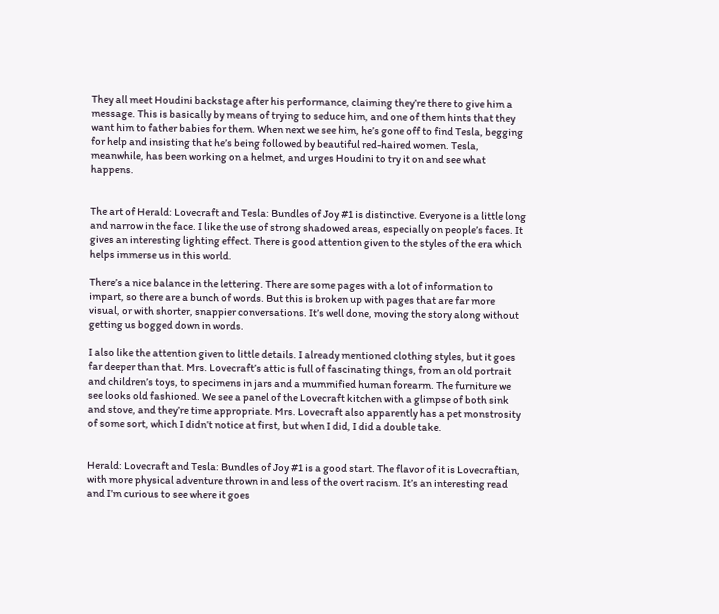They all meet Houdini backstage after his performance, claiming they’re there to give him a message. This is basically by means of trying to seduce him, and one of them hints that they want him to father babies for them. When next we see him, he’s gone off to find Tesla, begging for help and insisting that he’s being followed by beautiful red-haired women. Tesla, meanwhile, has been working on a helmet, and urges Houdini to try it on and see what happens.


The art of Herald: Lovecraft and Tesla: Bundles of Joy #1 is distinctive. Everyone is a little long and narrow in the face. I like the use of strong shadowed areas, especially on people’s faces. It gives an interesting lighting effect. There is good attention given to the styles of the era which helps immerse us in this world.

There’s a nice balance in the lettering. There are some pages with a lot of information to impart, so there are a bunch of words. But this is broken up with pages that are far more visual, or with shorter, snappier conversations. It’s well done, moving the story along without getting us bogged down in words.

I also like the attention given to little details. I already mentioned clothing styles, but it goes far deeper than that. Mrs. Lovecraft’s attic is full of fascinating things, from an old portrait and children’s toys, to specimens in jars and a mummified human forearm. The furniture we see looks old fashioned. We see a panel of the Lovecraft kitchen with a glimpse of both sink and stove, and they’re time appropriate. Mrs. Lovecraft also apparently has a pet monstrosity of some sort, which I didn’t notice at first, but when I did, I did a double take.


Herald: Lovecraft and Tesla: Bundles of Joy #1 is a good start. The flavor of it is Lovecraftian, with more physical adventure thrown in and less of the overt racism. It’s an interesting read and I’m curious to see where it goes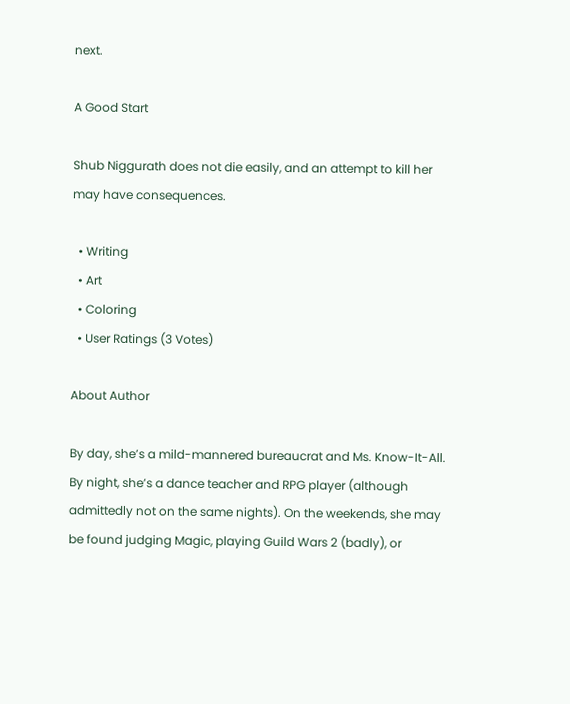next.

A Good Start

Shub Niggurath does not die easily, and an attempt to kill her may have consequences.

  • Writing
  • Art
  • Coloring
  • User Ratings (3 Votes)

About Author

By day, she’s a mild-mannered bureaucrat and Ms. Know-It-All. By night, she’s a dance teacher and RPG player (although admittedly not on the same nights). On the weekends, she may be found judging Magic, playing Guild Wars 2 (badly), or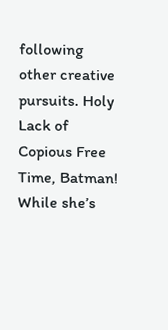following other creative pursuits. Holy Lack of Copious Free Time, Batman! While she’s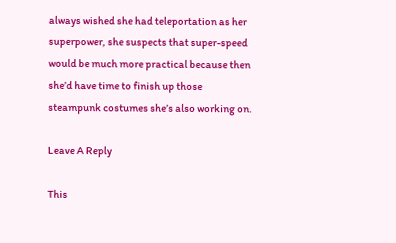always wished she had teleportation as her superpower, she suspects that super-speed would be much more practical because then she’d have time to finish up those steampunk costumes she’s also working on.

Leave A Reply

This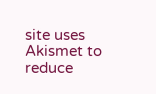site uses Akismet to reduce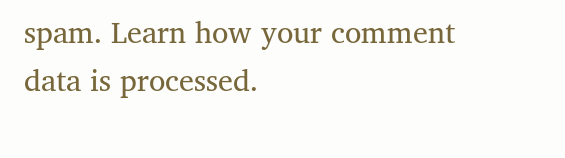spam. Learn how your comment data is processed.